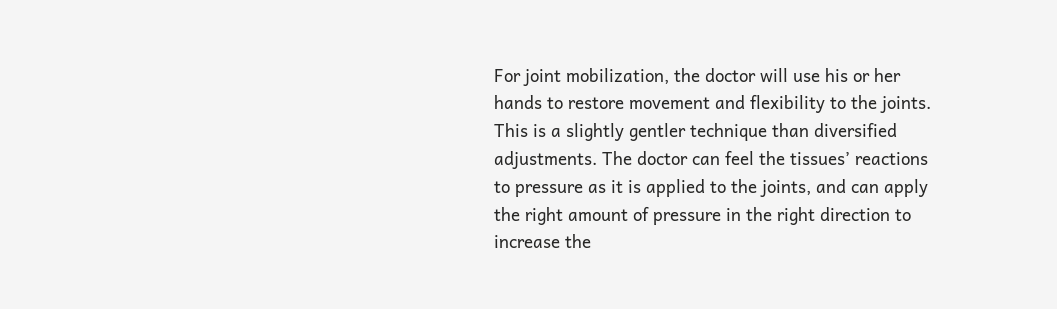For joint mobilization, the doctor will use his or her hands to restore movement and flexibility to the joints. This is a slightly gentler technique than diversified adjustments. The doctor can feel the tissues’ reactions to pressure as it is applied to the joints, and can apply the right amount of pressure in the right direction to increase the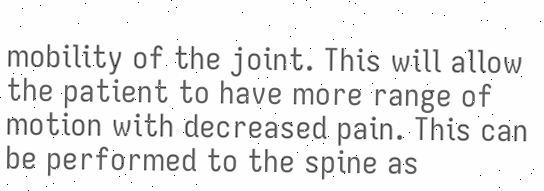mobility of the joint. This will allow the patient to have more range of motion with decreased pain. This can be performed to the spine as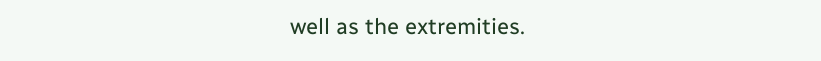well as the extremities.